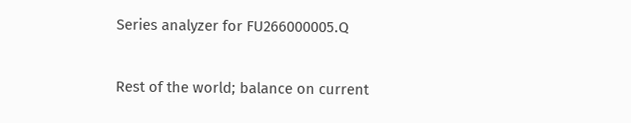Series analyzer for FU266000005.Q

Rest of the world; balance on current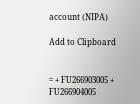account (NIPA)

Add to Clipboard


= + FU266903005 + FU266904005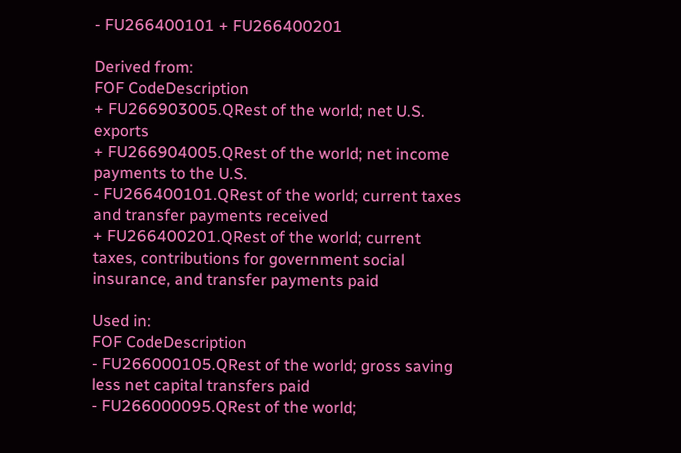- FU266400101 + FU266400201

Derived from:
FOF CodeDescription
+ FU266903005.QRest of the world; net U.S. exports
+ FU266904005.QRest of the world; net income payments to the U.S.
- FU266400101.QRest of the world; current taxes and transfer payments received
+ FU266400201.QRest of the world; current taxes, contributions for government social insurance, and transfer payments paid

Used in:
FOF CodeDescription
- FU266000105.QRest of the world; gross saving less net capital transfers paid
- FU266000095.QRest of the world;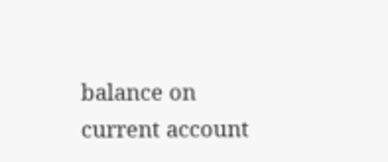balance on current account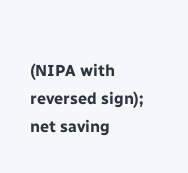(NIPA with reversed sign); net saving